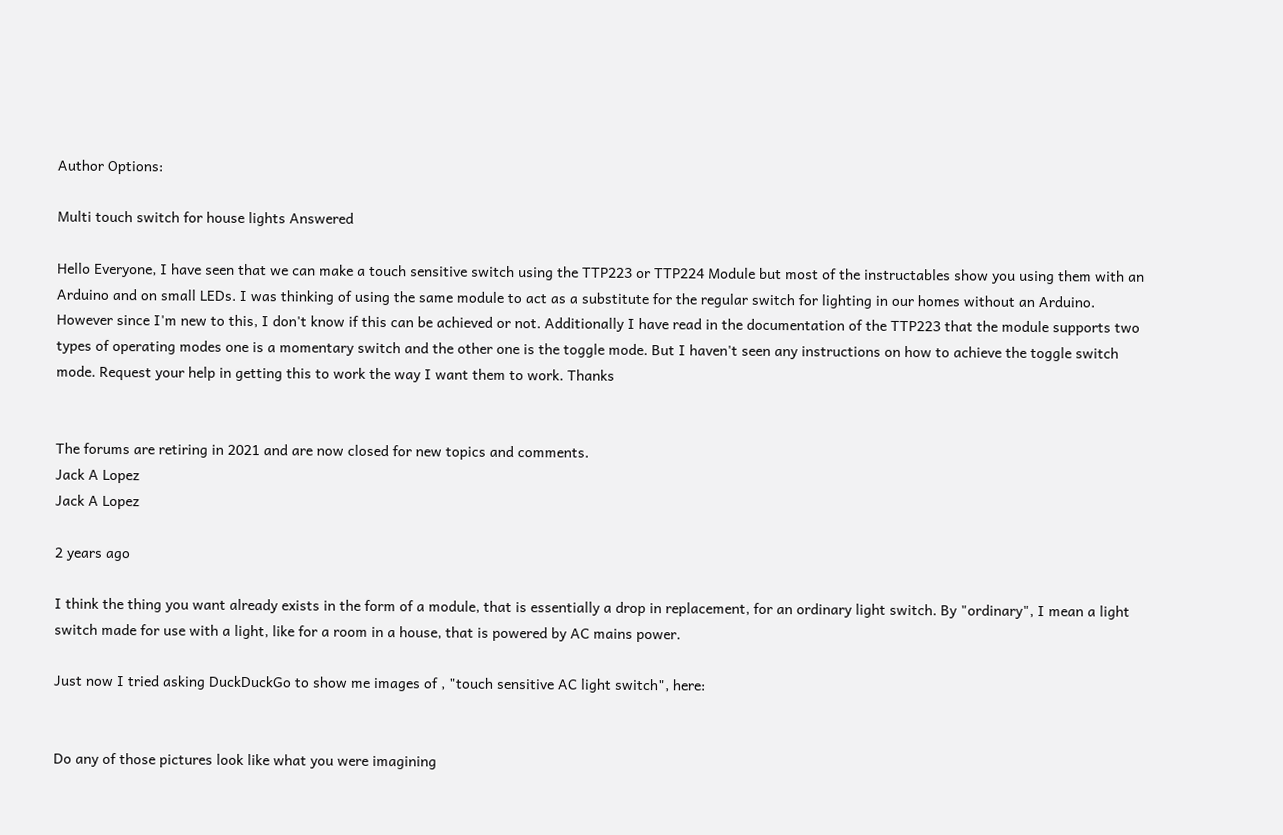Author Options:

Multi touch switch for house lights Answered

Hello Everyone, I have seen that we can make a touch sensitive switch using the TTP223 or TTP224 Module but most of the instructables show you using them with an Arduino and on small LEDs. I was thinking of using the same module to act as a substitute for the regular switch for lighting in our homes without an Arduino. However since I'm new to this, I don't know if this can be achieved or not. Additionally I have read in the documentation of the TTP223 that the module supports two types of operating modes one is a momentary switch and the other one is the toggle mode. But I haven't seen any instructions on how to achieve the toggle switch mode. Request your help in getting this to work the way I want them to work. Thanks


The forums are retiring in 2021 and are now closed for new topics and comments.
Jack A Lopez
Jack A Lopez

2 years ago

I think the thing you want already exists in the form of a module, that is essentially a drop in replacement, for an ordinary light switch. By "ordinary", I mean a light switch made for use with a light, like for a room in a house, that is powered by AC mains power.

Just now I tried asking DuckDuckGo to show me images of , "touch sensitive AC light switch", here:


Do any of those pictures look like what you were imagining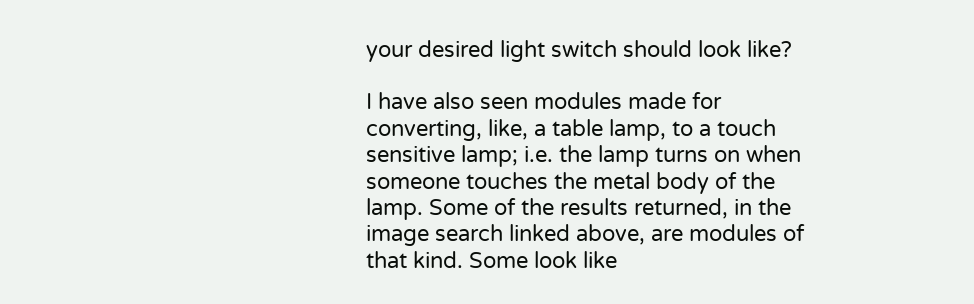your desired light switch should look like?

I have also seen modules made for converting, like, a table lamp, to a touch sensitive lamp; i.e. the lamp turns on when someone touches the metal body of the lamp. Some of the results returned, in the image search linked above, are modules of that kind. Some look like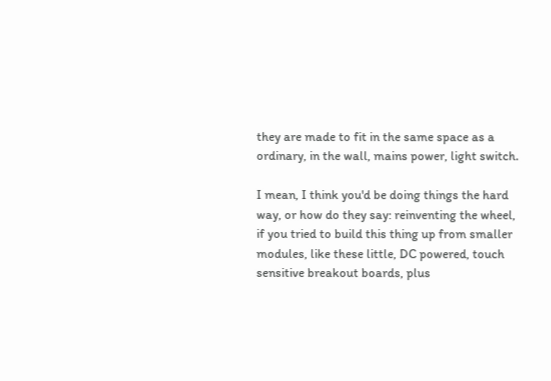they are made to fit in the same space as a ordinary, in the wall, mains power, light switch.

I mean, I think you'd be doing things the hard way, or how do they say: reinventing the wheel, if you tried to build this thing up from smaller modules, like these little, DC powered, touch sensitive breakout boards, plus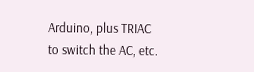Arduino, plus TRIAC to switch the AC, etc.